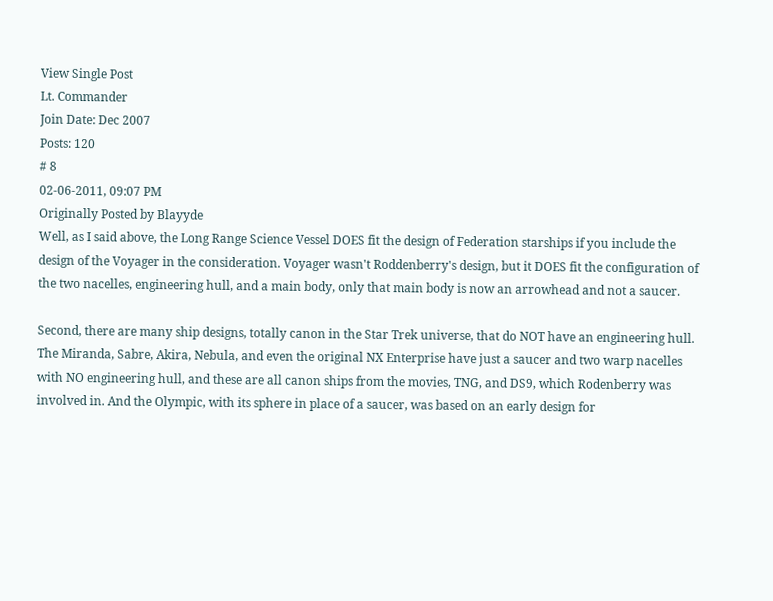View Single Post
Lt. Commander
Join Date: Dec 2007
Posts: 120
# 8
02-06-2011, 09:07 PM
Originally Posted by Blayyde
Well, as I said above, the Long Range Science Vessel DOES fit the design of Federation starships if you include the design of the Voyager in the consideration. Voyager wasn't Roddenberry's design, but it DOES fit the configuration of the two nacelles, engineering hull, and a main body, only that main body is now an arrowhead and not a saucer.

Second, there are many ship designs, totally canon in the Star Trek universe, that do NOT have an engineering hull. The Miranda, Sabre, Akira, Nebula, and even the original NX Enterprise have just a saucer and two warp nacelles with NO engineering hull, and these are all canon ships from the movies, TNG, and DS9, which Rodenberry was involved in. And the Olympic, with its sphere in place of a saucer, was based on an early design for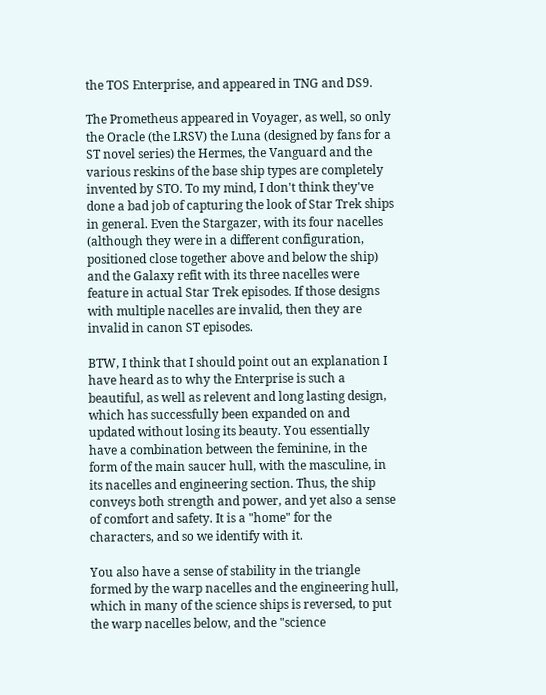the TOS Enterprise, and appeared in TNG and DS9.

The Prometheus appeared in Voyager, as well, so only the Oracle (the LRSV) the Luna (designed by fans for a ST novel series) the Hermes, the Vanguard and the various reskins of the base ship types are completely invented by STO. To my mind, I don't think they've done a bad job of capturing the look of Star Trek ships in general. Even the Stargazer, with its four nacelles (although they were in a different configuration, positioned close together above and below the ship) and the Galaxy refit with its three nacelles were feature in actual Star Trek episodes. If those designs with multiple nacelles are invalid, then they are invalid in canon ST episodes.

BTW, I think that I should point out an explanation I have heard as to why the Enterprise is such a beautiful, as well as relevent and long lasting design, which has successfully been expanded on and updated without losing its beauty. You essentially have a combination between the feminine, in the form of the main saucer hull, with the masculine, in its nacelles and engineering section. Thus, the ship conveys both strength and power, and yet also a sense of comfort and safety. It is a "home" for the characters, and so we identify with it.

You also have a sense of stability in the triangle formed by the warp nacelles and the engineering hull, which in many of the science ships is reversed, to put the warp nacelles below, and the "science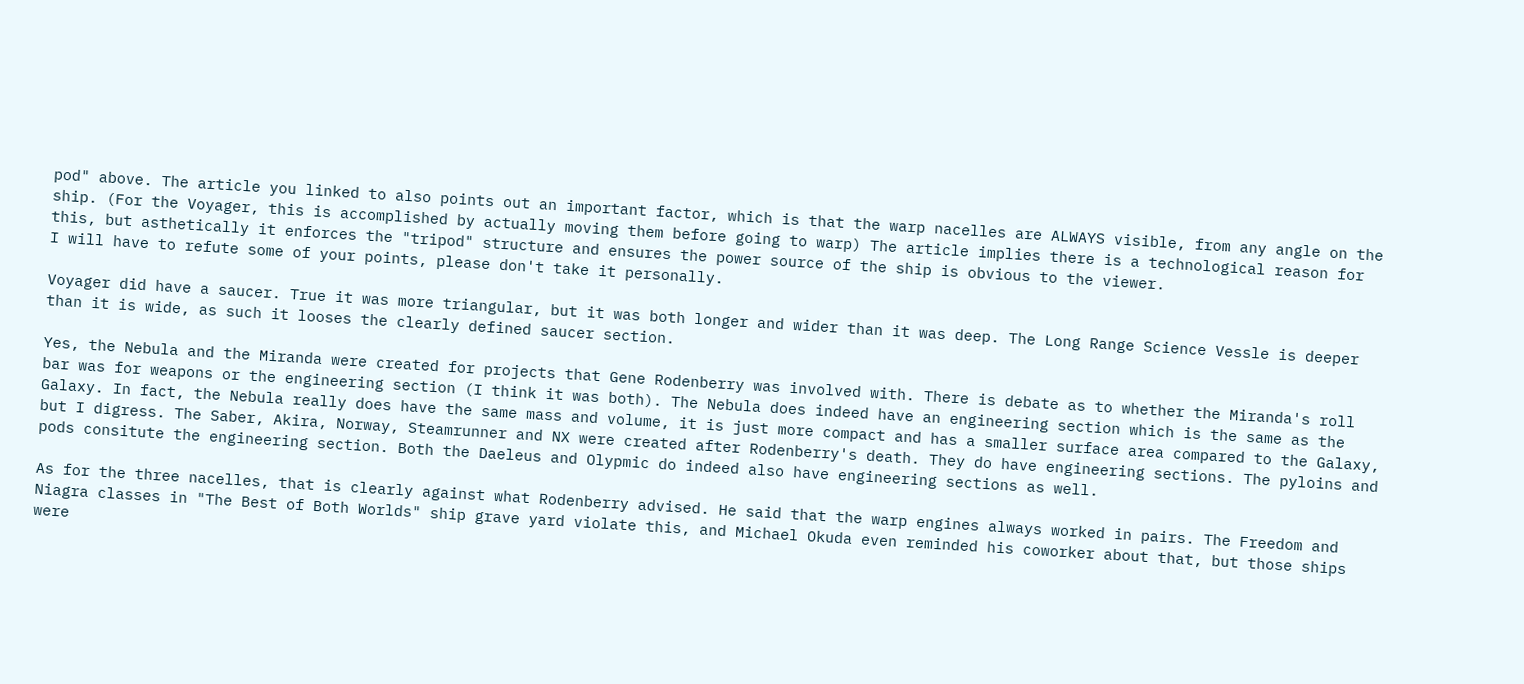pod" above. The article you linked to also points out an important factor, which is that the warp nacelles are ALWAYS visible, from any angle on the ship. (For the Voyager, this is accomplished by actually moving them before going to warp) The article implies there is a technological reason for this, but asthetically it enforces the "tripod" structure and ensures the power source of the ship is obvious to the viewer.
I will have to refute some of your points, please don't take it personally.

Voyager did have a saucer. True it was more triangular, but it was both longer and wider than it was deep. The Long Range Science Vessle is deeper than it is wide, as such it looses the clearly defined saucer section.

Yes, the Nebula and the Miranda were created for projects that Gene Rodenberry was involved with. There is debate as to whether the Miranda's roll bar was for weapons or the engineering section (I think it was both). The Nebula does indeed have an engineering section which is the same as the Galaxy. In fact, the Nebula really does have the same mass and volume, it is just more compact and has a smaller surface area compared to the Galaxy, but I digress. The Saber, Akira, Norway, Steamrunner and NX were created after Rodenberry's death. They do have engineering sections. The pyloins and pods consitute the engineering section. Both the Daeleus and Olypmic do indeed also have engineering sections as well.

As for the three nacelles, that is clearly against what Rodenberry advised. He said that the warp engines always worked in pairs. The Freedom and Niagra classes in "The Best of Both Worlds" ship grave yard violate this, and Michael Okuda even reminded his coworker about that, but those ships were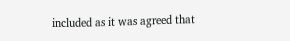included as it was agreed that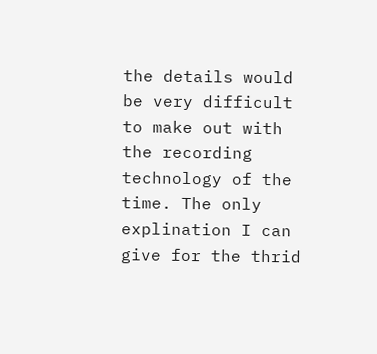the details would be very difficult to make out with the recording technology of the time. The only explination I can give for the thrid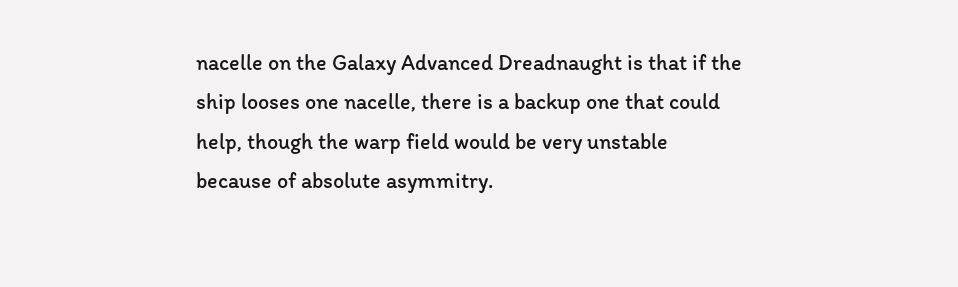nacelle on the Galaxy Advanced Dreadnaught is that if the ship looses one nacelle, there is a backup one that could help, though the warp field would be very unstable because of absolute asymmitry.